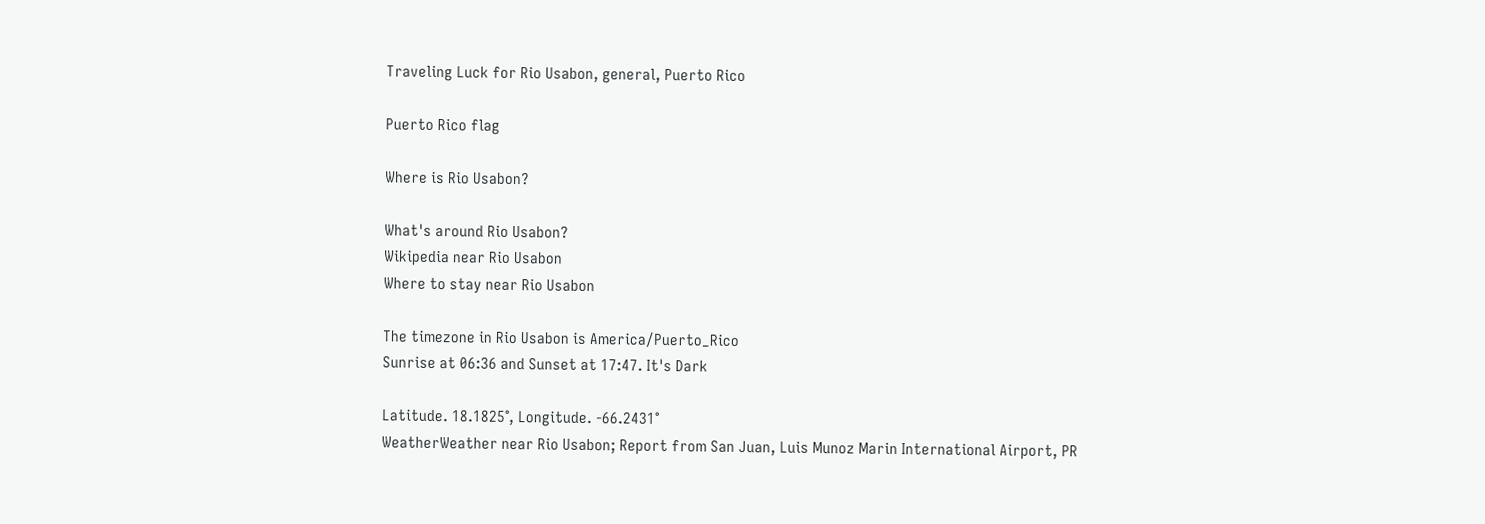Traveling Luck for Rio Usabon, general, Puerto Rico

Puerto Rico flag

Where is Rio Usabon?

What's around Rio Usabon?
Wikipedia near Rio Usabon
Where to stay near Rio Usabon

The timezone in Rio Usabon is America/Puerto_Rico
Sunrise at 06:36 and Sunset at 17:47. It's Dark

Latitude. 18.1825°, Longitude. -66.2431°
WeatherWeather near Rio Usabon; Report from San Juan, Luis Munoz Marin International Airport, PR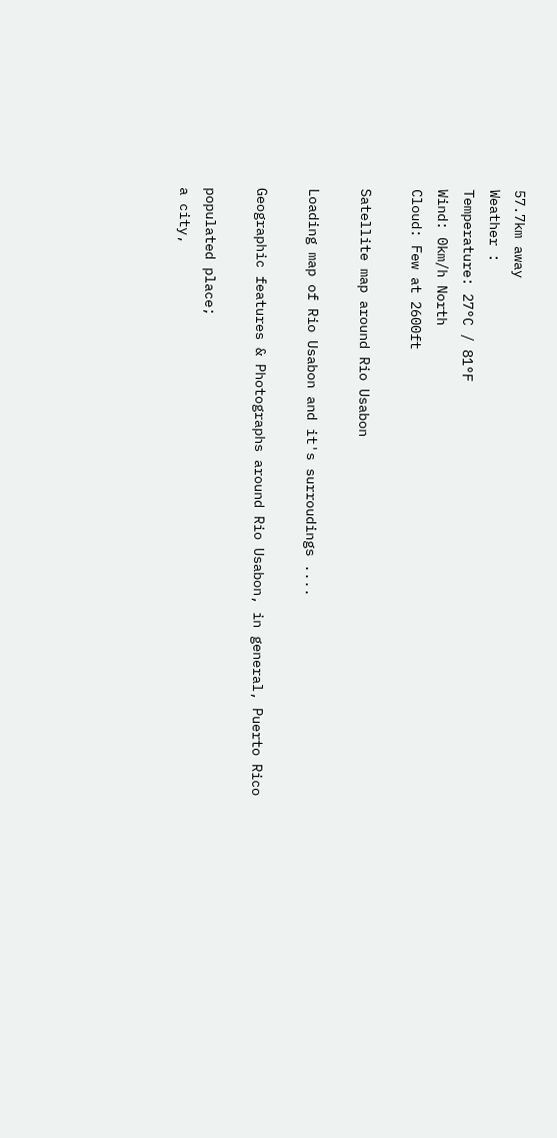57.7km away
Weather :
Temperature: 27°C / 81°F
Wind: 0km/h North
Cloud: Few at 2600ft

Satellite map around Rio Usabon

Loading map of Rio Usabon and it's surroudings ....

Geographic features & Photographs around Rio Usabon, in general, Puerto Rico

populated place;
a city,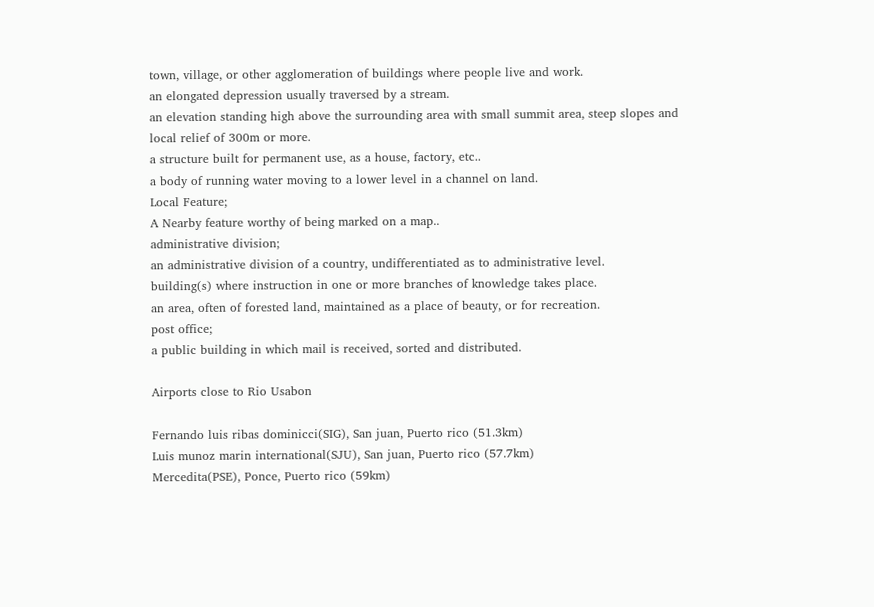town, village, or other agglomeration of buildings where people live and work.
an elongated depression usually traversed by a stream.
an elevation standing high above the surrounding area with small summit area, steep slopes and local relief of 300m or more.
a structure built for permanent use, as a house, factory, etc..
a body of running water moving to a lower level in a channel on land.
Local Feature;
A Nearby feature worthy of being marked on a map..
administrative division;
an administrative division of a country, undifferentiated as to administrative level.
building(s) where instruction in one or more branches of knowledge takes place.
an area, often of forested land, maintained as a place of beauty, or for recreation.
post office;
a public building in which mail is received, sorted and distributed.

Airports close to Rio Usabon

Fernando luis ribas dominicci(SIG), San juan, Puerto rico (51.3km)
Luis munoz marin international(SJU), San juan, Puerto rico (57.7km)
Mercedita(PSE), Ponce, Puerto rico (59km)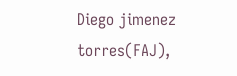Diego jimenez torres(FAJ),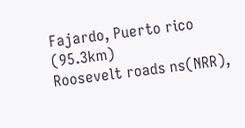Fajardo, Puerto rico (95.3km)
Roosevelt roads ns(NRR),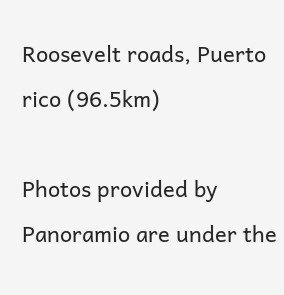Roosevelt roads, Puerto rico (96.5km)

Photos provided by Panoramio are under the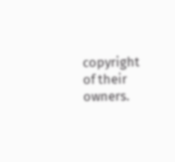copyright of their owners.